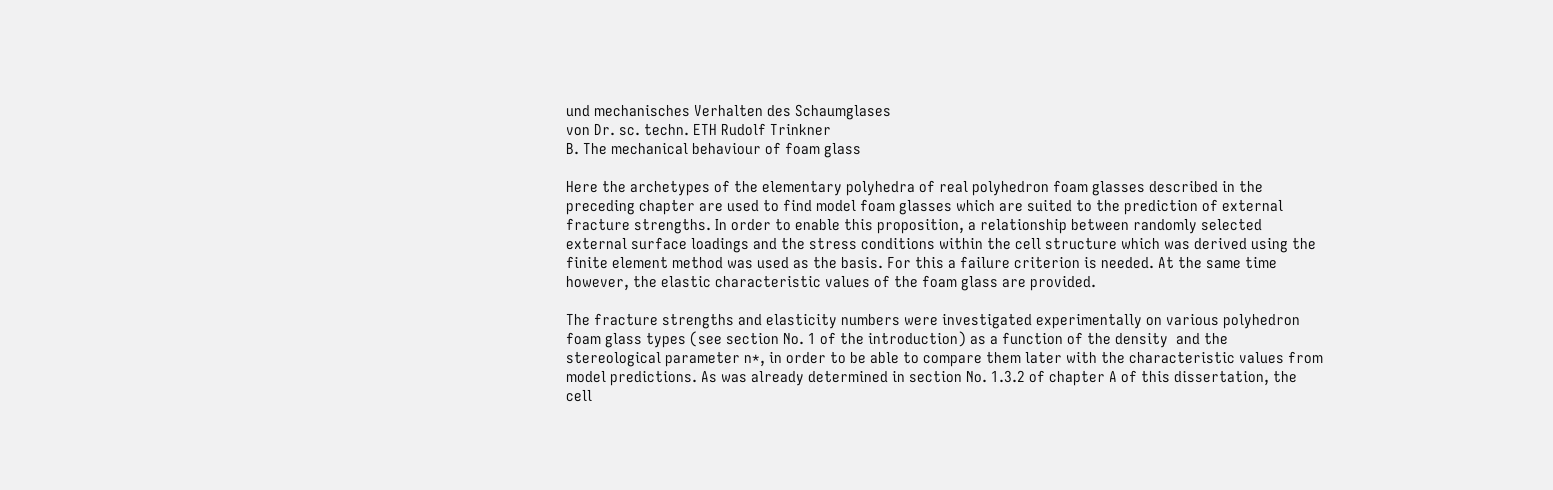und mechanisches Verhalten des Schaumglases
von Dr. sc. techn. ETH Rudolf Trinkner
B. The mechanical behaviour of foam glass

Here the archetypes of the elementary polyhedra of real polyhedron foam glasses described in the preceding chapter are used to find model foam glasses which are suited to the prediction of external fracture strengths. In order to enable this proposition, a relationship between randomly selected external surface loadings and the stress conditions within the cell structure which was derived using the finite element method was used as the basis. For this a failure criterion is needed. At the same time however, the elastic characteristic values of the foam glass are provided.

The fracture strengths and elasticity numbers were investigated experimentally on various polyhedron foam glass types (see section No. 1 of the introduction) as a function of the density  and the stereological parameter n*, in order to be able to compare them later with the characteristic values from model predictions. As was already determined in section No. 1.3.2 of chapter A of this dissertation, the cell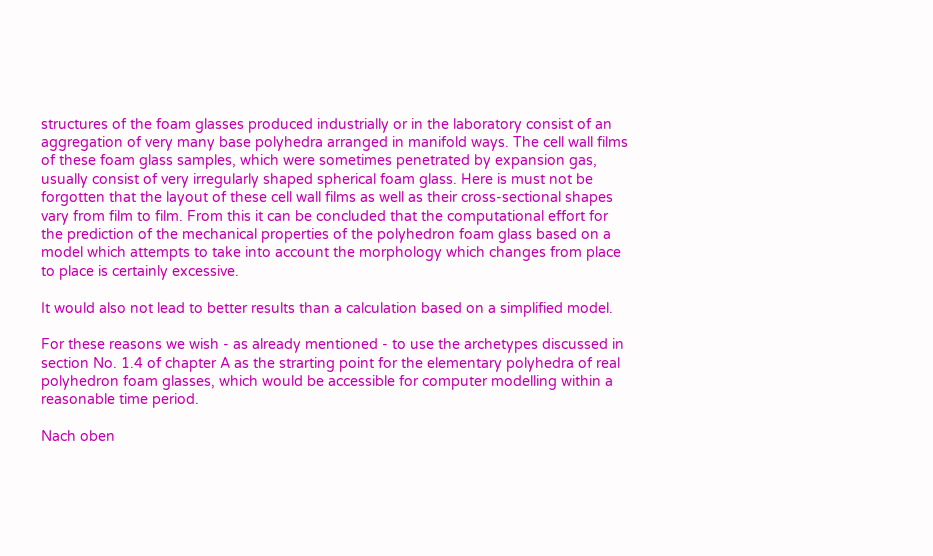structures of the foam glasses produced industrially or in the laboratory consist of an aggregation of very many base polyhedra arranged in manifold ways. The cell wall films of these foam glass samples, which were sometimes penetrated by expansion gas, usually consist of very irregularly shaped spherical foam glass. Here is must not be forgotten that the layout of these cell wall films as well as their cross-sectional shapes vary from film to film. From this it can be concluded that the computational effort for the prediction of the mechanical properties of the polyhedron foam glass based on a model which attempts to take into account the morphology which changes from place to place is certainly excessive.

It would also not lead to better results than a calculation based on a simplified model.

For these reasons we wish - as already mentioned - to use the archetypes discussed in section No. 1.4 of chapter A as the strarting point for the elementary polyhedra of real polyhedron foam glasses, which would be accessible for computer modelling within a reasonable time period.

Nach oben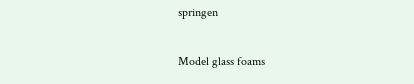springen

Model glass foams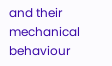and their mechanical behaviour